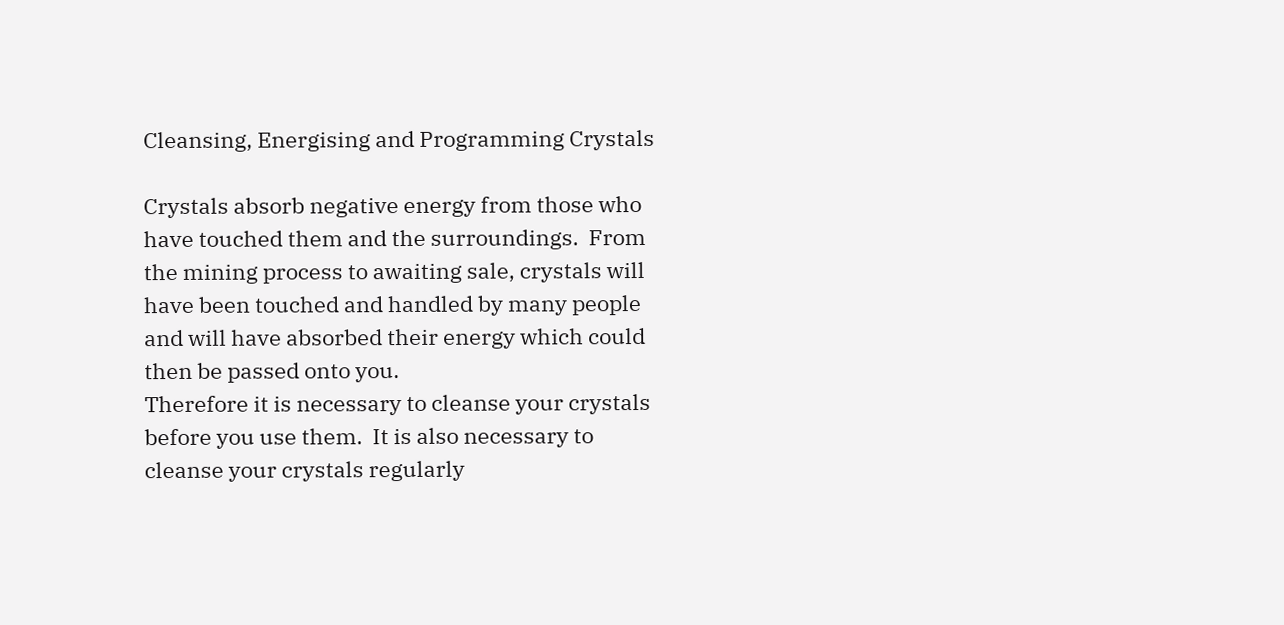Cleansing, Energising and Programming Crystals

Crystals absorb negative energy from those who have touched them and the surroundings.  From the mining process to awaiting sale, crystals will have been touched and handled by many people and will have absorbed their energy which could then be passed onto you.
Therefore it is necessary to cleanse your crystals before you use them.  It is also necessary to cleanse your crystals regularly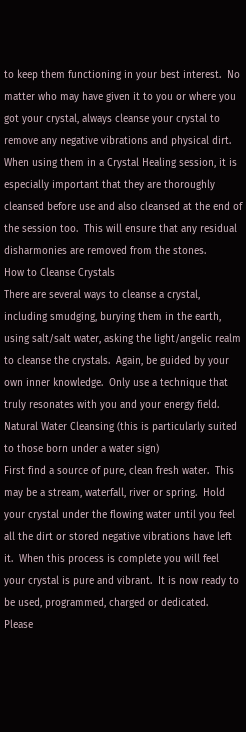to keep them functioning in your best interest.  No matter who may have given it to you or where you got your crystal, always cleanse your crystal to remove any negative vibrations and physical dirt.
When using them in a Crystal Healing session, it is especially important that they are thoroughly cleansed before use and also cleansed at the end of the session too.  This will ensure that any residual disharmonies are removed from the stones.
How to Cleanse Crystals
There are several ways to cleanse a crystal, including smudging, burying them in the earth, using salt/salt water, asking the light/angelic realm to cleanse the crystals.  Again, be guided by your own inner knowledge.  Only use a technique that truly resonates with you and your energy field.
Natural Water Cleansing (this is particularly suited to those born under a water sign)
First find a source of pure, clean fresh water.  This may be a stream, waterfall, river or spring.  Hold your crystal under the flowing water until you feel all the dirt or stored negative vibrations have left it.  When this process is complete you will feel your crystal is pure and vibrant.  It is now ready to be used, programmed, charged or dedicated.  Please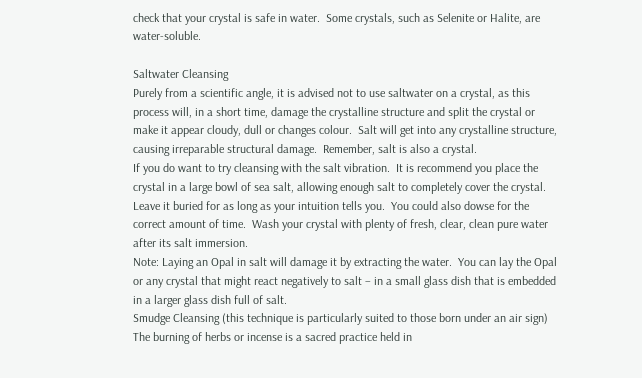check that your crystal is safe in water.  Some crystals, such as Selenite or Halite, are water-soluble.

Saltwater Cleansing
Purely from a scientific angle, it is advised not to use saltwater on a crystal, as this process will, in a short time, damage the crystalline structure and split the crystal or make it appear cloudy, dull or changes colour.  Salt will get into any crystalline structure, causing irreparable structural damage.  Remember, salt is also a crystal.
If you do want to try cleansing with the salt vibration.  It is recommend you place the crystal in a large bowl of sea salt, allowing enough salt to completely cover the crystal.  Leave it buried for as long as your intuition tells you.  You could also dowse for the correct amount of time.  Wash your crystal with plenty of fresh, clear, clean pure water after its salt immersion.
Note: Laying an Opal in salt will damage it by extracting the water.  You can lay the Opal or any crystal that might react negatively to salt – in a small glass dish that is embedded in a larger glass dish full of salt.
Smudge Cleansing (this technique is particularly suited to those born under an air sign)
The burning of herbs or incense is a sacred practice held in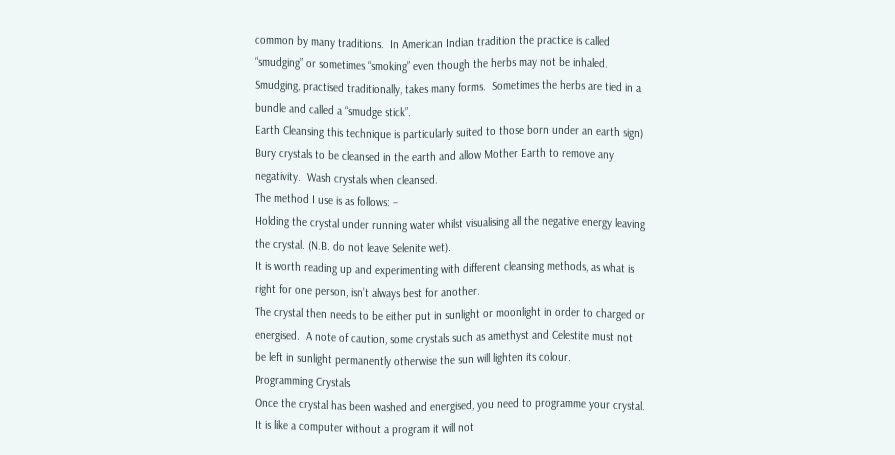common by many traditions.  In American Indian tradition the practice is called “smudging” or sometimes “smoking” even though the herbs may not be inhaled.  Smudging, practised traditionally, takes many forms.  Sometimes the herbs are tied in a bundle and called a “smudge stick”.
Earth Cleansing this technique is particularly suited to those born under an earth sign)
Bury crystals to be cleansed in the earth and allow Mother Earth to remove any negativity.  Wash crystals when cleansed.
The method I use is as follows: –
Holding the crystal under running water whilst visualising all the negative energy leaving the crystal. (N.B. do not leave Selenite wet).
It is worth reading up and experimenting with different cleansing methods, as what is right for one person, isn’t always best for another.
The crystal then needs to be either put in sunlight or moonlight in order to charged or energised.  A note of caution, some crystals such as amethyst and Celestite must not be left in sunlight permanently otherwise the sun will lighten its colour.
Programming Crystals
Once the crystal has been washed and energised, you need to programme your crystal.  It is like a computer without a program it will not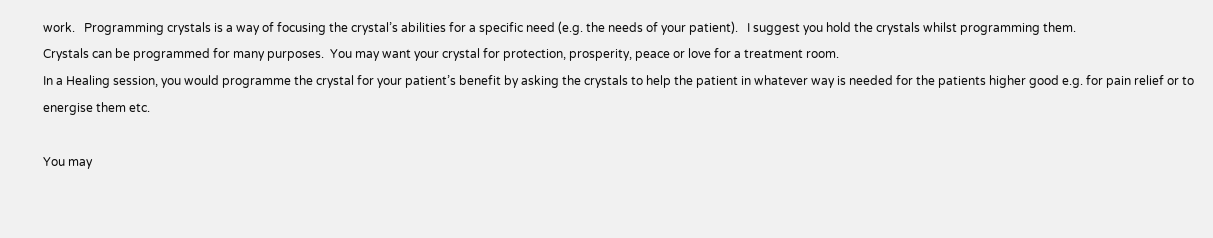work.   Programming crystals is a way of focusing the crystal’s abilities for a specific need (e.g. the needs of your patient).   I suggest you hold the crystals whilst programming them.
Crystals can be programmed for many purposes.  You may want your crystal for protection, prosperity, peace or love for a treatment room.
In a Healing session, you would programme the crystal for your patient’s benefit by asking the crystals to help the patient in whatever way is needed for the patients higher good e.g. for pain relief or to energise them etc.

You may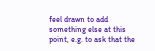feel drawn to add something else at this point, e.g. to ask that the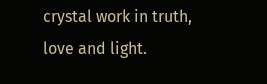crystal work in truth, love and light.